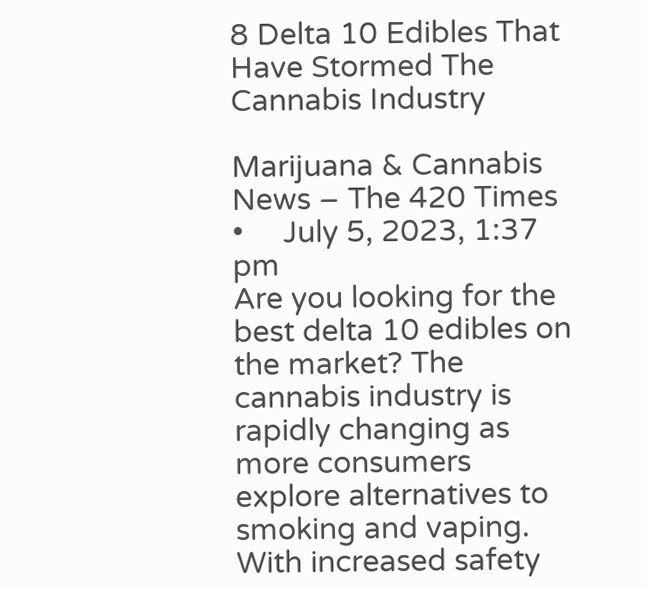8 Delta 10 Edibles That Have Stormed The Cannabis Industry

Marijuana & Cannabis News – The 420 Times     •     July 5, 2023, 1:37 pm
Are you looking for the best delta 10 edibles on the market? The cannabis industry is rapidly changing as more consumers explore alternatives to smoking and vaping. With increased safety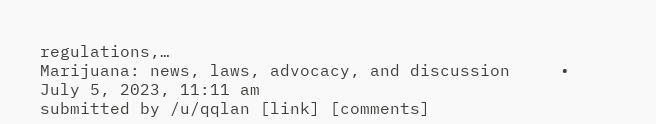regulations,…
Marijuana: news, laws, advocacy, and discussion     •     July 5, 2023, 11:11 am
submitted by /u/qqlan [link] [comments]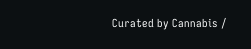Curated by Cannabis /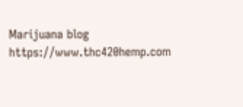Marijuana blog https://www.thc420hemp.com